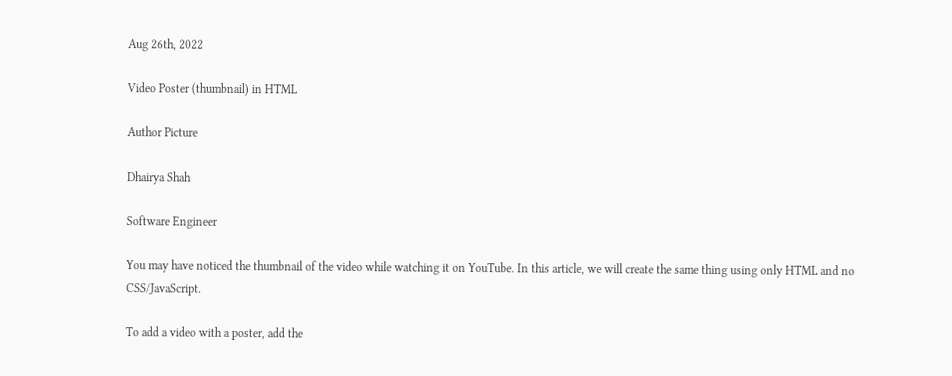Aug 26th, 2022

Video Poster (thumbnail) in HTML

Author Picture

Dhairya Shah

Software Engineer

You may have noticed the thumbnail of the video while watching it on YouTube. In this article, we will create the same thing using only HTML and no CSS/JavaScript.

To add a video with a poster, add the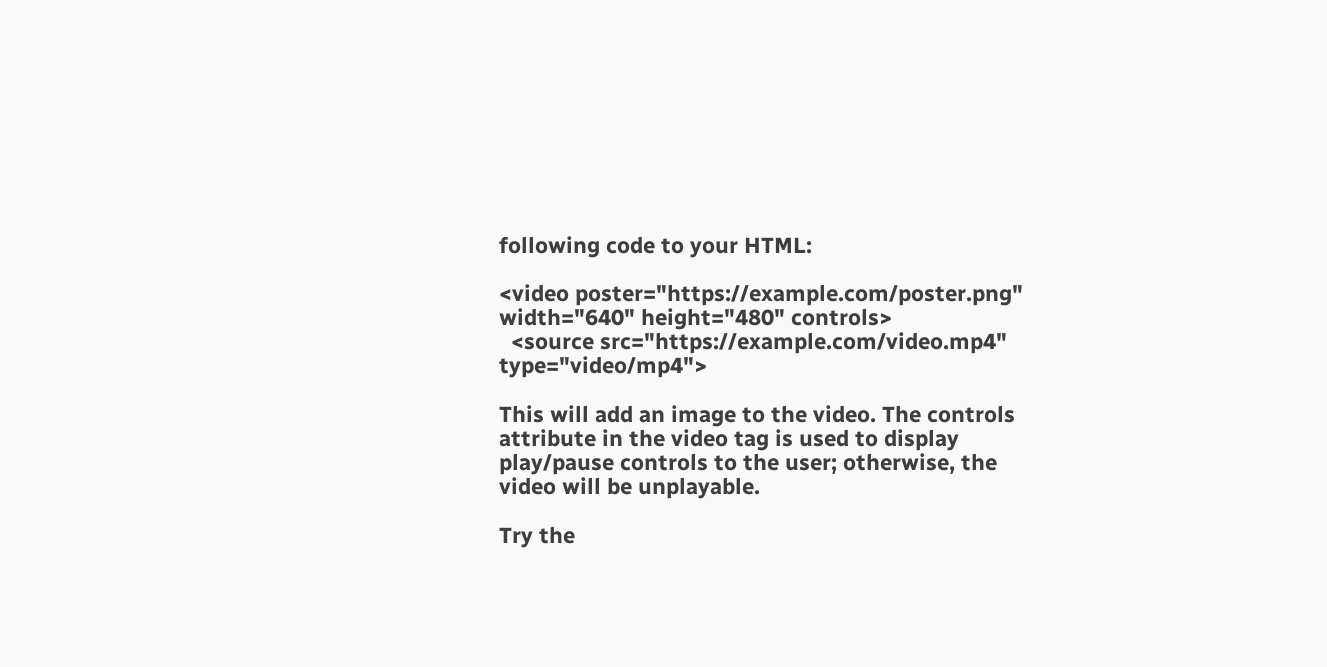following code to your HTML:

<video poster="https://example.com/poster.png" width="640" height="480" controls>
  <source src="https://example.com/video.mp4" type="video/mp4">

This will add an image to the video. The controls attribute in the video tag is used to display play/pause controls to the user; otherwise, the video will be unplayable.

Try the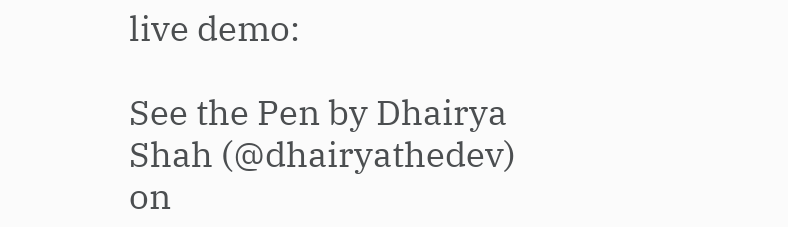live demo:

See the Pen by Dhairya Shah (@dhairyathedev) on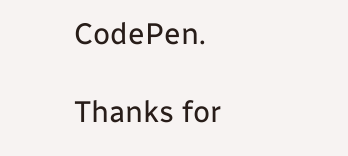CodePen.

Thanks for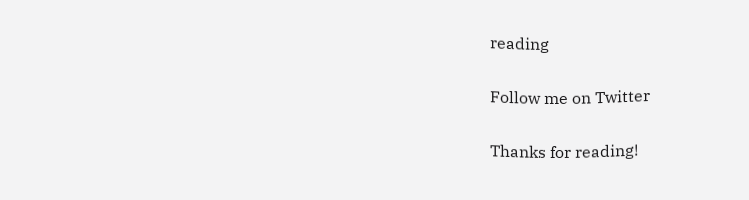reading

Follow me on Twitter

Thanks for reading!